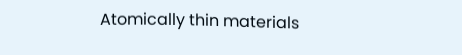Atomically thin materials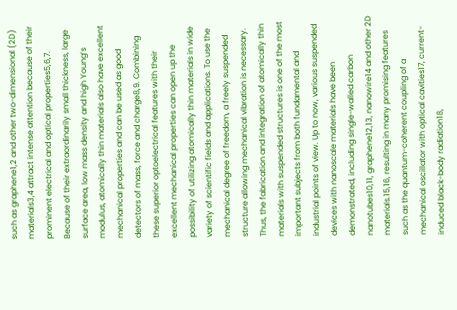such as graphene1,2 and other two-dimensional (2D) materials3,4 attract intense attention because of their prominent electrical and optical properties5,6,7. Because of their extraordinarily small thickness, large surface area, low mass density and high Young’s modulus, atomically thin materials also have excellent mechanical properties and can be used as good detectors of mass, force and charge8,9. Combining these superior optoelectrical features with their excellent mechanical properties can open up the possibility of utilizing atomically thin materials in wide variety of scientific fields and applications. To use the mechanical degree of freedom, a freely suspended structure allowing mechanical vibration is necessary. Thus, the fabrication and integration of atomically thin materials with suspended structures is one of the most important subjects from both fundamental and industrial points of view. Up to now, various suspended devices with nanoscale materials have been demonstrated, including single-walled carbon nanotubes10,11, graphene12,13, nanowire14 and other 2D materials.15,16, resulting in many promising features such as the quantum-coherent coupling of a mechanical oscillator with optical cavities17, current-induced black-body radiation18,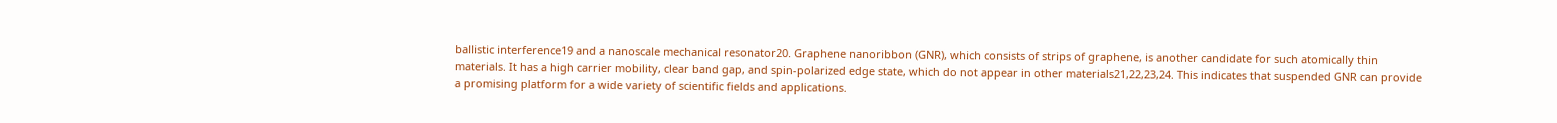ballistic interference19 and a nanoscale mechanical resonator20. Graphene nanoribbon (GNR), which consists of strips of graphene, is another candidate for such atomically thin materials. It has a high carrier mobility, clear band gap, and spin-polarized edge state, which do not appear in other materials21,22,23,24. This indicates that suspended GNR can provide a promising platform for a wide variety of scientific fields and applications.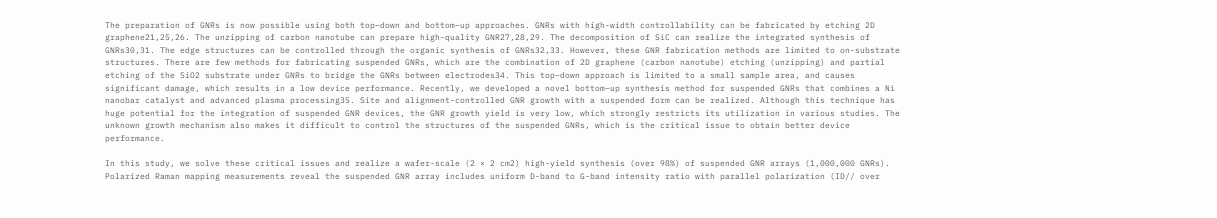The preparation of GNRs is now possible using both top–down and bottom–up approaches. GNRs with high-width controllability can be fabricated by etching 2D graphene21,25,26. The unzipping of carbon nanotube can prepare high-quality GNR27,28,29. The decomposition of SiC can realize the integrated synthesis of GNRs30,31. The edge structures can be controlled through the organic synthesis of GNRs32,33. However, these GNR fabrication methods are limited to on-substrate structures. There are few methods for fabricating suspended GNRs, which are the combination of 2D graphene (carbon nanotube) etching (unzipping) and partial etching of the SiO2 substrate under GNRs to bridge the GNRs between electrodes34. This top–down approach is limited to a small sample area, and causes significant damage, which results in a low device performance. Recently, we developed a novel bottom–up synthesis method for suspended GNRs that combines a Ni nanobar catalyst and advanced plasma processing35. Site and alignment-controlled GNR growth with a suspended form can be realized. Although this technique has huge potential for the integration of suspended GNR devices, the GNR growth yield is very low, which strongly restricts its utilization in various studies. The unknown growth mechanism also makes it difficult to control the structures of the suspended GNRs, which is the critical issue to obtain better device performance.

In this study, we solve these critical issues and realize a wafer-scale (2 × 2 cm2) high-yield synthesis (over 98%) of suspended GNR arrays (1,000,000 GNRs). Polarized Raman mapping measurements reveal the suspended GNR array includes uniform D-band to G-band intensity ratio with parallel polarization (ID// over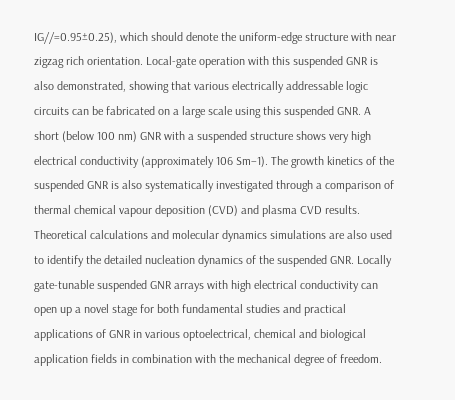IG//=0.95±0.25), which should denote the uniform-edge structure with near zigzag rich orientation. Local-gate operation with this suspended GNR is also demonstrated, showing that various electrically addressable logic circuits can be fabricated on a large scale using this suspended GNR. A short (below 100 nm) GNR with a suspended structure shows very high electrical conductivity (approximately 106 Sm−1). The growth kinetics of the suspended GNR is also systematically investigated through a comparison of thermal chemical vapour deposition (CVD) and plasma CVD results. Theoretical calculations and molecular dynamics simulations are also used to identify the detailed nucleation dynamics of the suspended GNR. Locally gate-tunable suspended GNR arrays with high electrical conductivity can open up a novel stage for both fundamental studies and practical applications of GNR in various optoelectrical, chemical and biological application fields in combination with the mechanical degree of freedom.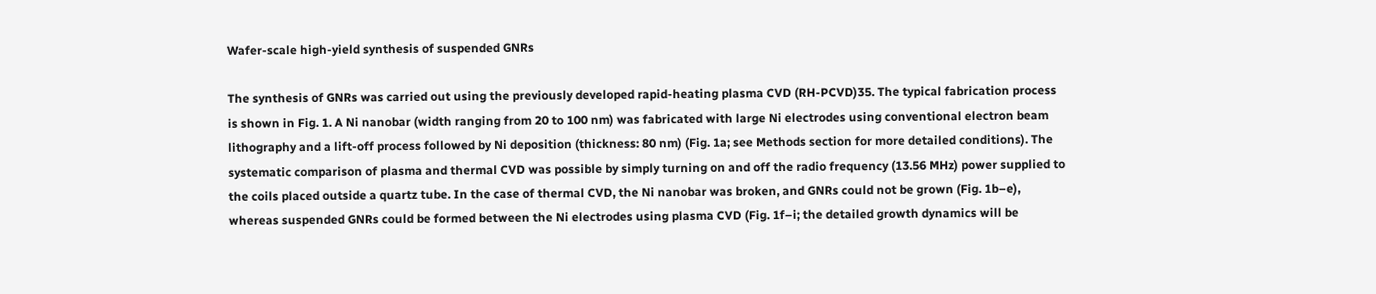Wafer-scale high-yield synthesis of suspended GNRs

The synthesis of GNRs was carried out using the previously developed rapid-heating plasma CVD (RH-PCVD)35. The typical fabrication process is shown in Fig. 1. A Ni nanobar (width ranging from 20 to 100 nm) was fabricated with large Ni electrodes using conventional electron beam lithography and a lift-off process followed by Ni deposition (thickness: 80 nm) (Fig. 1a; see Methods section for more detailed conditions). The systematic comparison of plasma and thermal CVD was possible by simply turning on and off the radio frequency (13.56 MHz) power supplied to the coils placed outside a quartz tube. In the case of thermal CVD, the Ni nanobar was broken, and GNRs could not be grown (Fig. 1b–e), whereas suspended GNRs could be formed between the Ni electrodes using plasma CVD (Fig. 1f–i; the detailed growth dynamics will be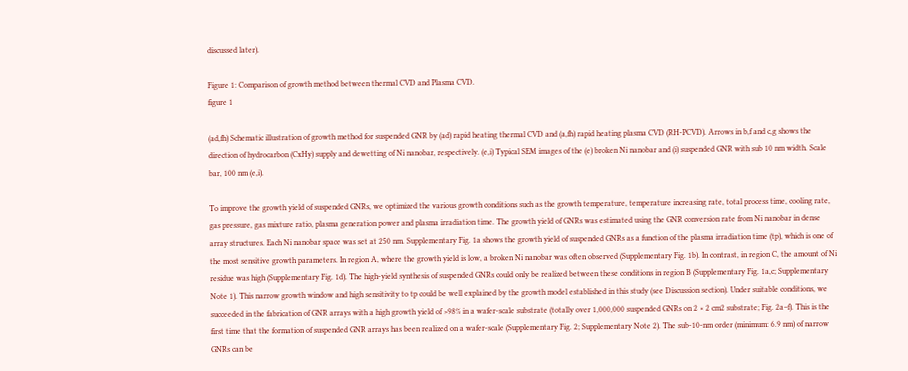discussed later).

Figure 1: Comparison of growth method between thermal CVD and Plasma CVD.
figure 1

(ad,fh) Schematic illustration of growth method for suspended GNR by (ad) rapid heating thermal CVD and (a,fh) rapid heating plasma CVD (RH-PCVD). Arrows in b,f and c,g shows the direction of hydrocarbon (CxHy) supply and dewetting of Ni nanobar, respectively. (e,i) Typical SEM images of the (e) broken Ni nanobar and (i) suspended GNR with sub 10 nm width. Scale bar, 100 nm (e,i).

To improve the growth yield of suspended GNRs, we optimized the various growth conditions such as the growth temperature, temperature increasing rate, total process time, cooling rate, gas pressure, gas mixture ratio, plasma generation power and plasma irradiation time. The growth yield of GNRs was estimated using the GNR conversion rate from Ni nanobar in dense array structures. Each Ni nanobar space was set at 250 nm. Supplementary Fig. 1a shows the growth yield of suspended GNRs as a function of the plasma irradiation time (tp), which is one of the most sensitive growth parameters. In region A, where the growth yield is low, a broken Ni nanobar was often observed (Supplementary Fig. 1b). In contrast, in region C, the amount of Ni residue was high (Supplementary Fig. 1d). The high-yield synthesis of suspended GNRs could only be realized between these conditions in region B (Supplementary Fig. 1a,c; Supplementary Note 1). This narrow growth window and high sensitivity to tp could be well explained by the growth model established in this study (see Discussion section). Under suitable conditions, we succeeded in the fabrication of GNR arrays with a high growth yield of >98% in a wafer-scale substrate (totally over 1,000,000 suspended GNRs on 2 × 2 cm2 substrate; Fig. 2a–f). This is the first time that the formation of suspended GNR arrays has been realized on a wafer-scale (Supplementary Fig. 2; Supplementary Note 2). The sub-10-nm order (minimum: 6.9 nm) of narrow GNRs can be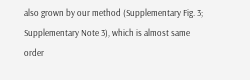also grown by our method (Supplementary Fig. 3; Supplementary Note 3), which is almost same order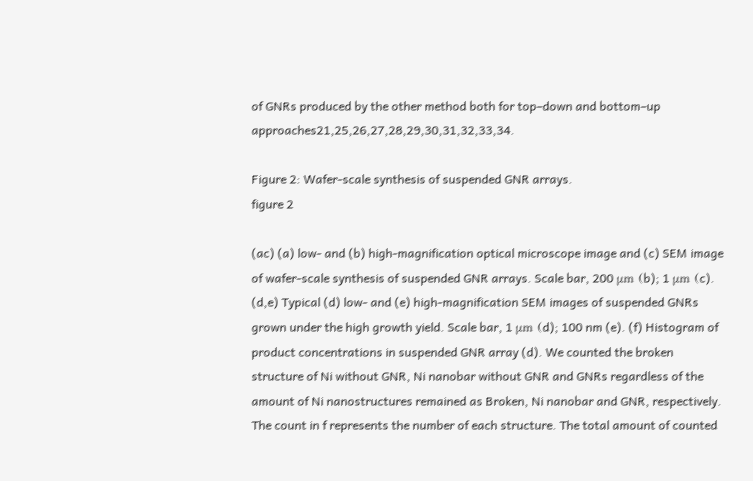of GNRs produced by the other method both for top–down and bottom–up approaches21,25,26,27,28,29,30,31,32,33,34.

Figure 2: Wafer-scale synthesis of suspended GNR arrays.
figure 2

(ac) (a) low- and (b) high-magnification optical microscope image and (c) SEM image of wafer-scale synthesis of suspended GNR arrays. Scale bar, 200 μm (b); 1 μm (c). (d,e) Typical (d) low- and (e) high-magnification SEM images of suspended GNRs grown under the high growth yield. Scale bar, 1 μm (d); 100 nm (e). (f) Histogram of product concentrations in suspended GNR array (d). We counted the broken structure of Ni without GNR, Ni nanobar without GNR and GNRs regardless of the amount of Ni nanostructures remained as Broken, Ni nanobar and GNR, respectively. The count in f represents the number of each structure. The total amount of counted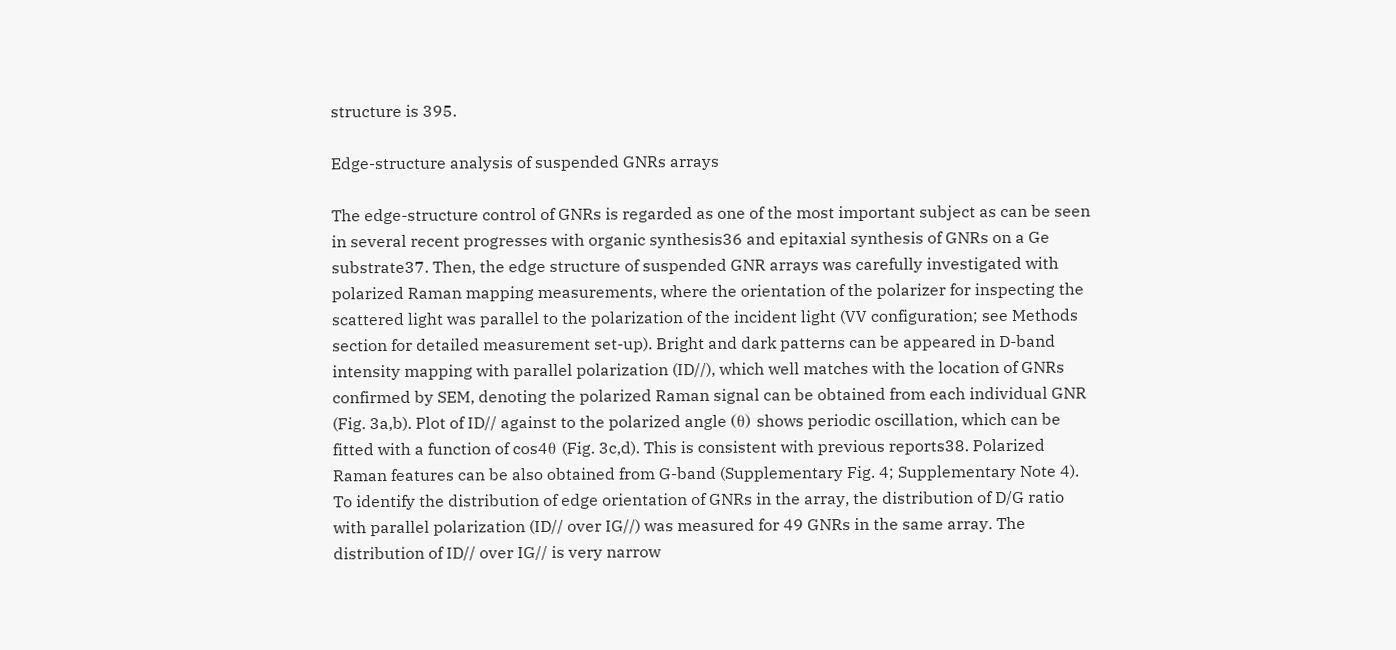structure is 395.

Edge-structure analysis of suspended GNRs arrays

The edge-structure control of GNRs is regarded as one of the most important subject as can be seen in several recent progresses with organic synthesis36 and epitaxial synthesis of GNRs on a Ge substrate37. Then, the edge structure of suspended GNR arrays was carefully investigated with polarized Raman mapping measurements, where the orientation of the polarizer for inspecting the scattered light was parallel to the polarization of the incident light (VV configuration; see Methods section for detailed measurement set-up). Bright and dark patterns can be appeared in D-band intensity mapping with parallel polarization (ID//), which well matches with the location of GNRs confirmed by SEM, denoting the polarized Raman signal can be obtained from each individual GNR (Fig. 3a,b). Plot of ID// against to the polarized angle (θ) shows periodic oscillation, which can be fitted with a function of cos4θ (Fig. 3c,d). This is consistent with previous reports38. Polarized Raman features can be also obtained from G-band (Supplementary Fig. 4; Supplementary Note 4). To identify the distribution of edge orientation of GNRs in the array, the distribution of D/G ratio with parallel polarization (ID// over IG//) was measured for 49 GNRs in the same array. The distribution of ID// over IG// is very narrow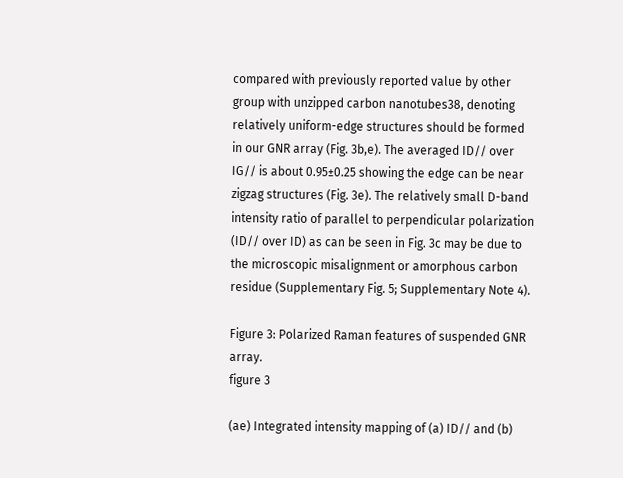compared with previously reported value by other group with unzipped carbon nanotubes38, denoting relatively uniform-edge structures should be formed in our GNR array (Fig. 3b,e). The averaged ID// over IG// is about 0.95±0.25 showing the edge can be near zigzag structures (Fig. 3e). The relatively small D-band intensity ratio of parallel to perpendicular polarization (ID// over ID) as can be seen in Fig. 3c may be due to the microscopic misalignment or amorphous carbon residue (Supplementary Fig. 5; Supplementary Note 4).

Figure 3: Polarized Raman features of suspended GNR array.
figure 3

(ae) Integrated intensity mapping of (a) ID// and (b)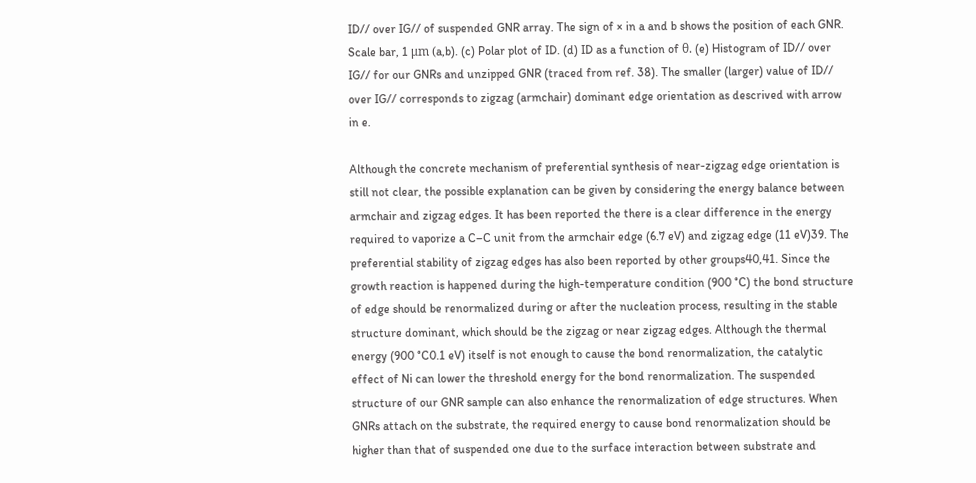ID// over IG// of suspended GNR array. The sign of × in a and b shows the position of each GNR. Scale bar, 1 μm (a,b). (c) Polar plot of ID. (d) ID as a function of θ. (e) Histogram of ID// over IG// for our GNRs and unzipped GNR (traced from ref. 38). The smaller (larger) value of ID// over IG// corresponds to zigzag (armchair) dominant edge orientation as descrived with arrow in e.

Although the concrete mechanism of preferential synthesis of near-zigzag edge orientation is still not clear, the possible explanation can be given by considering the energy balance between armchair and zigzag edges. It has been reported the there is a clear difference in the energy required to vaporize a C–C unit from the armchair edge (6.7 eV) and zigzag edge (11 eV)39. The preferential stability of zigzag edges has also been reported by other groups40,41. Since the growth reaction is happened during the high-temperature condition (900 °C) the bond structure of edge should be renormalized during or after the nucleation process, resulting in the stable structure dominant, which should be the zigzag or near zigzag edges. Although the thermal energy (900 °C0.1 eV) itself is not enough to cause the bond renormalization, the catalytic effect of Ni can lower the threshold energy for the bond renormalization. The suspended structure of our GNR sample can also enhance the renormalization of edge structures. When GNRs attach on the substrate, the required energy to cause bond renormalization should be higher than that of suspended one due to the surface interaction between substrate and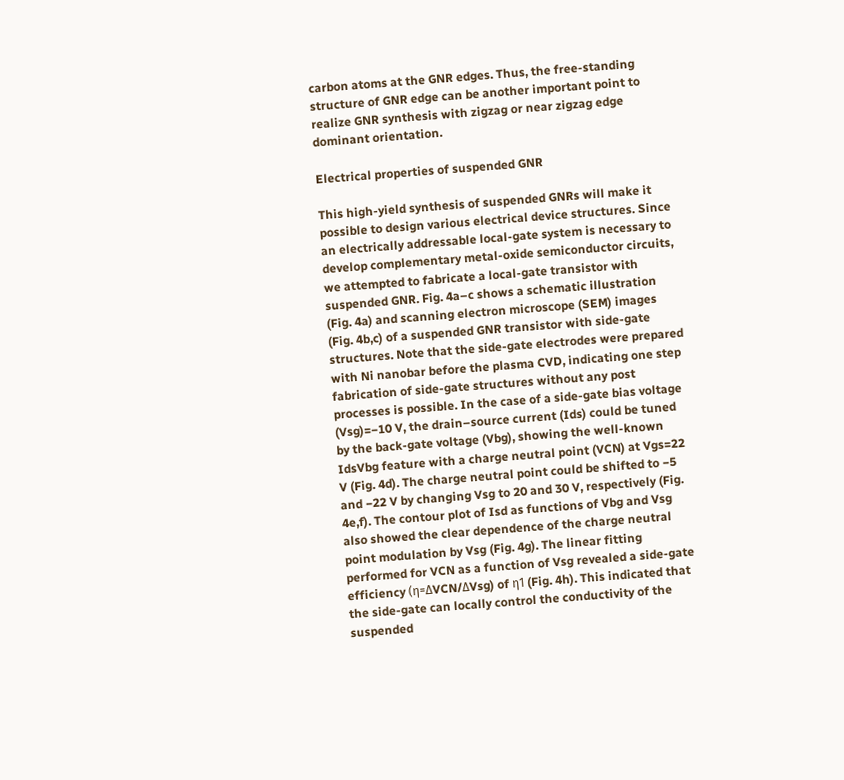carbon atoms at the GNR edges. Thus, the free-standing structure of GNR edge can be another important point to realize GNR synthesis with zigzag or near zigzag edge dominant orientation.

Electrical properties of suspended GNR

This high-yield synthesis of suspended GNRs will make it possible to design various electrical device structures. Since an electrically addressable local-gate system is necessary to develop complementary metal-oxide semiconductor circuits, we attempted to fabricate a local-gate transistor with suspended GNR. Fig. 4a–c shows a schematic illustration (Fig. 4a) and scanning electron microscope (SEM) images (Fig. 4b,c) of a suspended GNR transistor with side-gate structures. Note that the side-gate electrodes were prepared with Ni nanobar before the plasma CVD, indicating one step fabrication of side-gate structures without any post processes is possible. In the case of a side-gate bias voltage (Vsg)=−10 V, the drain–source current (Ids) could be tuned by the back-gate voltage (Vbg), showing the well-known IdsVbg feature with a charge neutral point (VCN) at Vgs=22 V (Fig. 4d). The charge neutral point could be shifted to −5 and −22 V by changing Vsg to 20 and 30 V, respectively (Fig. 4e,f). The contour plot of Isd as functions of Vbg and Vsg also showed the clear dependence of the charge neutral point modulation by Vsg (Fig. 4g). The linear fitting performed for VCN as a function of Vsg revealed a side-gate efficiency (η=ΔVCN/ΔVsg) of η1 (Fig. 4h). This indicated that the side-gate can locally control the conductivity of the suspended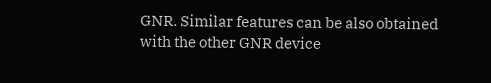GNR. Similar features can be also obtained with the other GNR device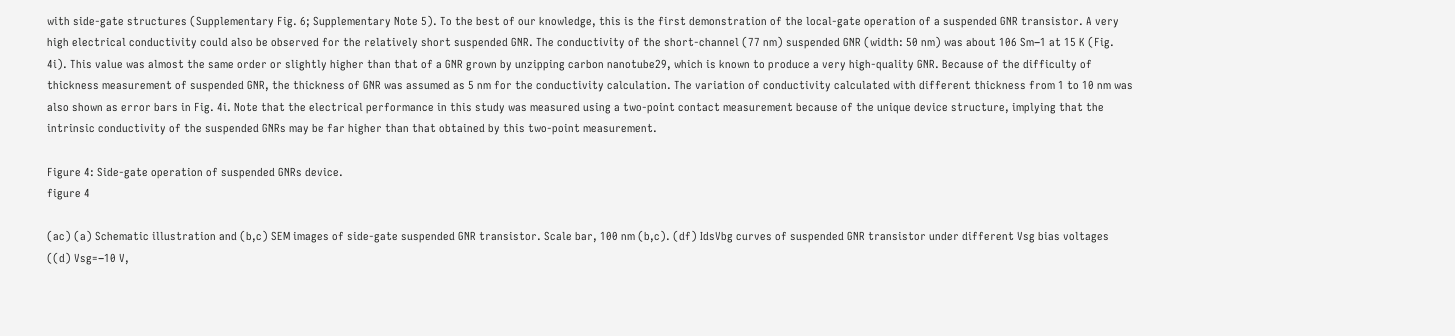with side-gate structures (Supplementary Fig. 6; Supplementary Note 5). To the best of our knowledge, this is the first demonstration of the local-gate operation of a suspended GNR transistor. A very high electrical conductivity could also be observed for the relatively short suspended GNR. The conductivity of the short-channel (77 nm) suspended GNR (width: 50 nm) was about 106 Sm−1 at 15 K (Fig. 4i). This value was almost the same order or slightly higher than that of a GNR grown by unzipping carbon nanotube29, which is known to produce a very high-quality GNR. Because of the difficulty of thickness measurement of suspended GNR, the thickness of GNR was assumed as 5 nm for the conductivity calculation. The variation of conductivity calculated with different thickness from 1 to 10 nm was also shown as error bars in Fig. 4i. Note that the electrical performance in this study was measured using a two-point contact measurement because of the unique device structure, implying that the intrinsic conductivity of the suspended GNRs may be far higher than that obtained by this two-point measurement.

Figure 4: Side-gate operation of suspended GNRs device.
figure 4

(ac) (a) Schematic illustration and (b,c) SEM images of side-gate suspended GNR transistor. Scale bar, 100 nm (b,c). (df) IdsVbg curves of suspended GNR transistor under different Vsg bias voltages ((d) Vsg=−10 V,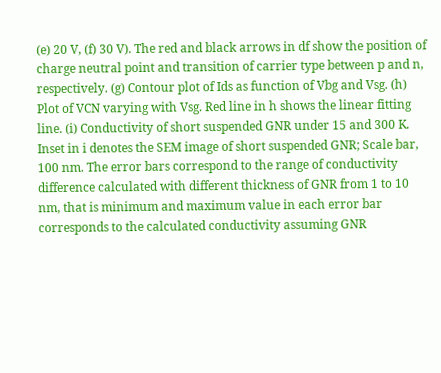(e) 20 V, (f) 30 V). The red and black arrows in df show the position of charge neutral point and transition of carrier type between p and n, respectively. (g) Contour plot of Ids as function of Vbg and Vsg. (h) Plot of VCN varying with Vsg. Red line in h shows the linear fitting line. (i) Conductivity of short suspended GNR under 15 and 300 K. Inset in i denotes the SEM image of short suspended GNR; Scale bar, 100 nm. The error bars correspond to the range of conductivity difference calculated with different thickness of GNR from 1 to 10 nm, that is minimum and maximum value in each error bar corresponds to the calculated conductivity assuming GNR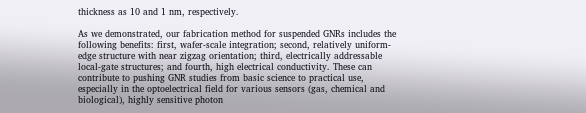thickness as 10 and 1 nm, respectively.

As we demonstrated, our fabrication method for suspended GNRs includes the following benefits: first, wafer-scale integration; second, relatively uniform-edge structure with near zigzag orientation; third, electrically addressable local-gate structures; and fourth, high electrical conductivity. These can contribute to pushing GNR studies from basic science to practical use, especially in the optoelectrical field for various sensors (gas, chemical and biological), highly sensitive photon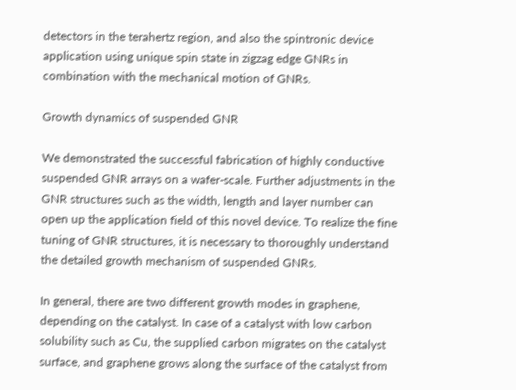detectors in the terahertz region, and also the spintronic device application using unique spin state in zigzag edge GNRs in combination with the mechanical motion of GNRs.

Growth dynamics of suspended GNR

We demonstrated the successful fabrication of highly conductive suspended GNR arrays on a wafer-scale. Further adjustments in the GNR structures such as the width, length and layer number can open up the application field of this novel device. To realize the fine tuning of GNR structures, it is necessary to thoroughly understand the detailed growth mechanism of suspended GNRs.

In general, there are two different growth modes in graphene, depending on the catalyst. In case of a catalyst with low carbon solubility such as Cu, the supplied carbon migrates on the catalyst surface, and graphene grows along the surface of the catalyst from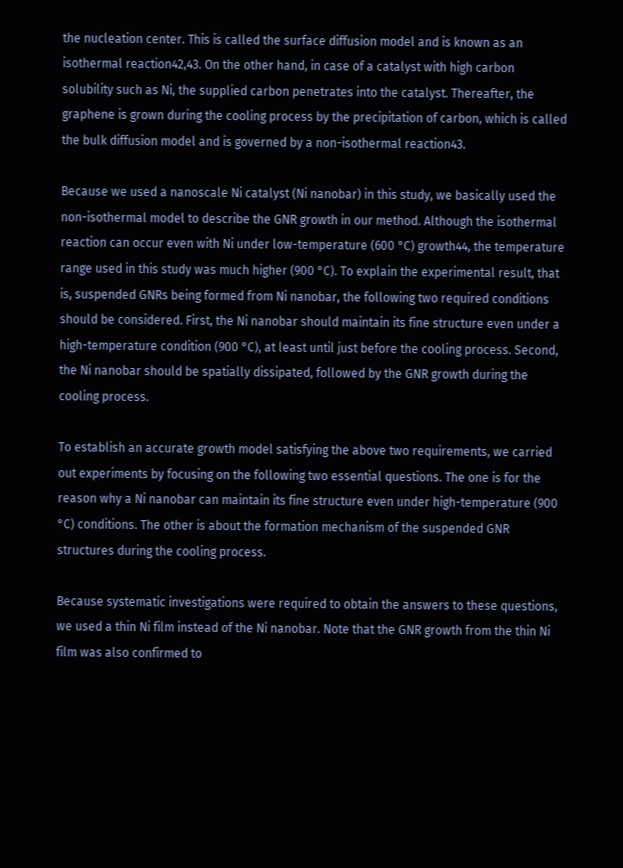the nucleation center. This is called the surface diffusion model and is known as an isothermal reaction42,43. On the other hand, in case of a catalyst with high carbon solubility such as Ni, the supplied carbon penetrates into the catalyst. Thereafter, the graphene is grown during the cooling process by the precipitation of carbon, which is called the bulk diffusion model and is governed by a non-isothermal reaction43.

Because we used a nanoscale Ni catalyst (Ni nanobar) in this study, we basically used the non-isothermal model to describe the GNR growth in our method. Although the isothermal reaction can occur even with Ni under low-temperature (600 °C) growth44, the temperature range used in this study was much higher (900 °C). To explain the experimental result, that is, suspended GNRs being formed from Ni nanobar, the following two required conditions should be considered. First, the Ni nanobar should maintain its fine structure even under a high-temperature condition (900 °C), at least until just before the cooling process. Second, the Ni nanobar should be spatially dissipated, followed by the GNR growth during the cooling process.

To establish an accurate growth model satisfying the above two requirements, we carried out experiments by focusing on the following two essential questions. The one is for the reason why a Ni nanobar can maintain its fine structure even under high-temperature (900 °C) conditions. The other is about the formation mechanism of the suspended GNR structures during the cooling process.

Because systematic investigations were required to obtain the answers to these questions, we used a thin Ni film instead of the Ni nanobar. Note that the GNR growth from the thin Ni film was also confirmed to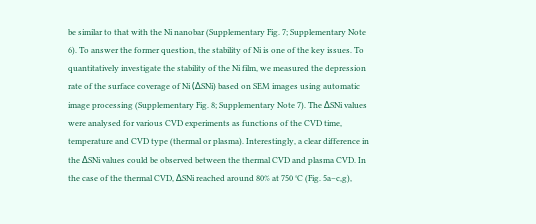be similar to that with the Ni nanobar (Supplementary Fig. 7; Supplementary Note 6). To answer the former question, the stability of Ni is one of the key issues. To quantitatively investigate the stability of the Ni film, we measured the depression rate of the surface coverage of Ni (ΔSNi) based on SEM images using automatic image processing (Supplementary Fig. 8; Supplementary Note 7). The ΔSNi values were analysed for various CVD experiments as functions of the CVD time, temperature and CVD type (thermal or plasma). Interestingly, a clear difference in the ΔSNi values could be observed between the thermal CVD and plasma CVD. In the case of the thermal CVD, ΔSNi reached around 80% at 750 °C (Fig. 5a–c,g),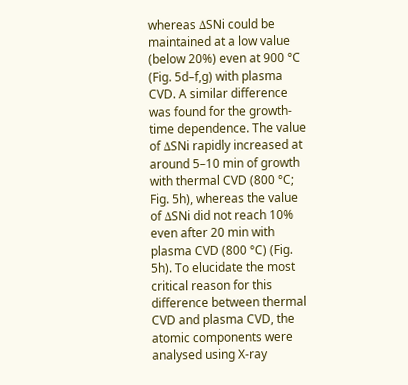whereas ΔSNi could be maintained at a low value (below 20%) even at 900 °C (Fig. 5d–f,g) with plasma CVD. A similar difference was found for the growth-time dependence. The value of ΔSNi rapidly increased at around 5–10 min of growth with thermal CVD (800 °C; Fig. 5h), whereas the value of ΔSNi did not reach 10% even after 20 min with plasma CVD (800 °C) (Fig. 5h). To elucidate the most critical reason for this difference between thermal CVD and plasma CVD, the atomic components were analysed using X-ray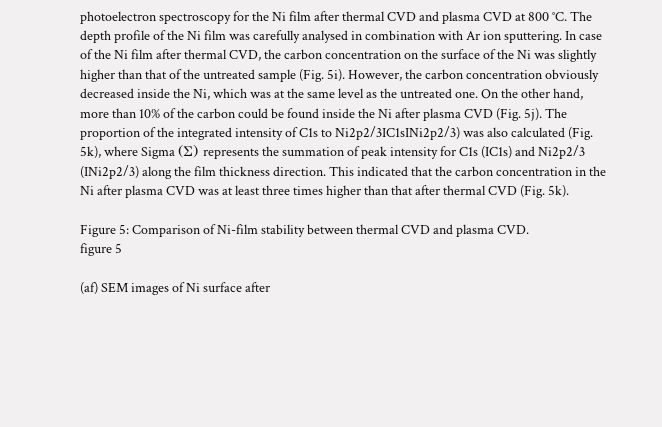photoelectron spectroscopy for the Ni film after thermal CVD and plasma CVD at 800 °C. The depth profile of the Ni film was carefully analysed in combination with Ar ion sputtering. In case of the Ni film after thermal CVD, the carbon concentration on the surface of the Ni was slightly higher than that of the untreated sample (Fig. 5i). However, the carbon concentration obviously decreased inside the Ni, which was at the same level as the untreated one. On the other hand, more than 10% of the carbon could be found inside the Ni after plasma CVD (Fig. 5j). The proportion of the integrated intensity of C1s to Ni2p2/3IC1sINi2p2/3) was also calculated (Fig. 5k), where Sigma (Σ) represents the summation of peak intensity for C1s (IC1s) and Ni2p2/3 (INi2p2/3) along the film thickness direction. This indicated that the carbon concentration in the Ni after plasma CVD was at least three times higher than that after thermal CVD (Fig. 5k).

Figure 5: Comparison of Ni-film stability between thermal CVD and plasma CVD.
figure 5

(af) SEM images of Ni surface after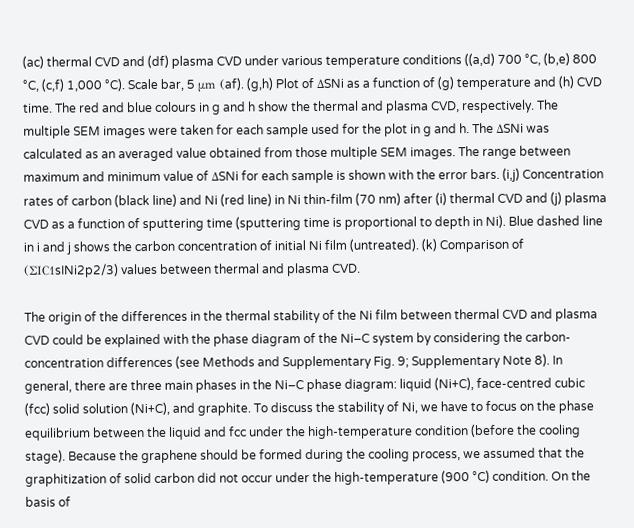(ac) thermal CVD and (df) plasma CVD under various temperature conditions ((a,d) 700 °C, (b,e) 800 °C, (c,f) 1,000 °C). Scale bar, 5 μm (af). (g,h) Plot of ΔSNi as a function of (g) temperature and (h) CVD time. The red and blue colours in g and h show the thermal and plasma CVD, respectively. The multiple SEM images were taken for each sample used for the plot in g and h. The ΔSNi was calculated as an averaged value obtained from those multiple SEM images. The range between maximum and minimum value of ΔSNi for each sample is shown with the error bars. (i,j) Concentration rates of carbon (black line) and Ni (red line) in Ni thin-film (70 nm) after (i) thermal CVD and (j) plasma CVD as a function of sputtering time (sputtering time is proportional to depth in Ni). Blue dashed line in i and j shows the carbon concentration of initial Ni film (untreated). (k) Comparison of (ΣIC1sINi2p2/3) values between thermal and plasma CVD.

The origin of the differences in the thermal stability of the Ni film between thermal CVD and plasma CVD could be explained with the phase diagram of the Ni–C system by considering the carbon-concentration differences (see Methods and Supplementary Fig. 9; Supplementary Note 8). In general, there are three main phases in the Ni–C phase diagram: liquid (Ni+C), face-centred cubic (fcc) solid solution (Ni+C), and graphite. To discuss the stability of Ni, we have to focus on the phase equilibrium between the liquid and fcc under the high-temperature condition (before the cooling stage). Because the graphene should be formed during the cooling process, we assumed that the graphitization of solid carbon did not occur under the high-temperature (900 °C) condition. On the basis of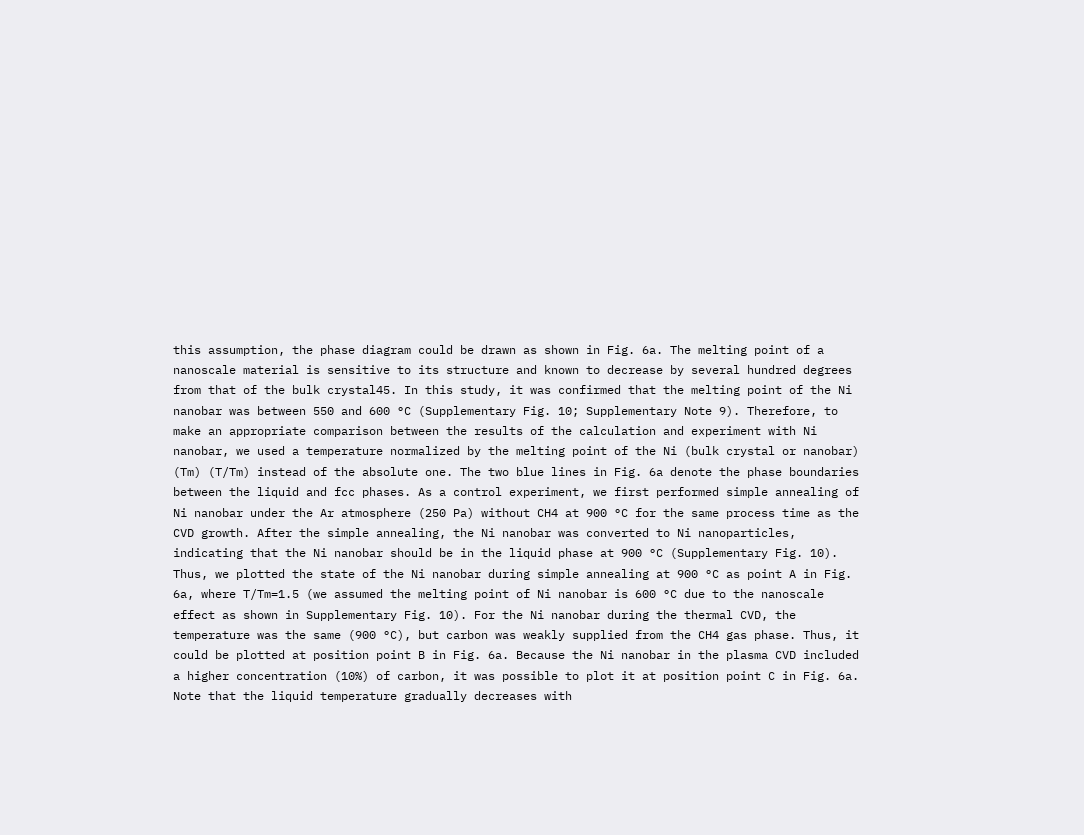this assumption, the phase diagram could be drawn as shown in Fig. 6a. The melting point of a nanoscale material is sensitive to its structure and known to decrease by several hundred degrees from that of the bulk crystal45. In this study, it was confirmed that the melting point of the Ni nanobar was between 550 and 600 °C (Supplementary Fig. 10; Supplementary Note 9). Therefore, to make an appropriate comparison between the results of the calculation and experiment with Ni nanobar, we used a temperature normalized by the melting point of the Ni (bulk crystal or nanobar) (Tm) (T/Tm) instead of the absolute one. The two blue lines in Fig. 6a denote the phase boundaries between the liquid and fcc phases. As a control experiment, we first performed simple annealing of Ni nanobar under the Ar atmosphere (250 Pa) without CH4 at 900 °C for the same process time as the CVD growth. After the simple annealing, the Ni nanobar was converted to Ni nanoparticles, indicating that the Ni nanobar should be in the liquid phase at 900 °C (Supplementary Fig. 10). Thus, we plotted the state of the Ni nanobar during simple annealing at 900 °C as point A in Fig. 6a, where T/Tm=1.5 (we assumed the melting point of Ni nanobar is 600 °C due to the nanoscale effect as shown in Supplementary Fig. 10). For the Ni nanobar during the thermal CVD, the temperature was the same (900 °C), but carbon was weakly supplied from the CH4 gas phase. Thus, it could be plotted at position point B in Fig. 6a. Because the Ni nanobar in the plasma CVD included a higher concentration (10%) of carbon, it was possible to plot it at position point C in Fig. 6a. Note that the liquid temperature gradually decreases with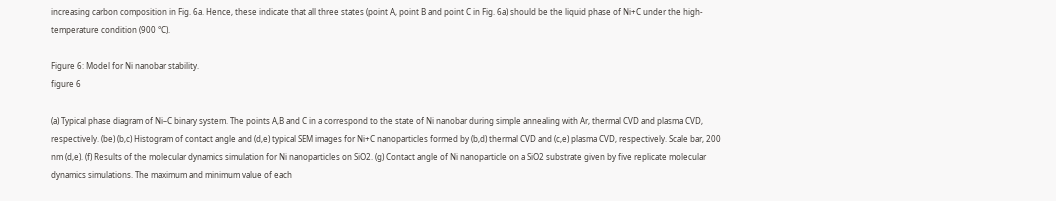increasing carbon composition in Fig. 6a. Hence, these indicate that all three states (point A, point B and point C in Fig. 6a) should be the liquid phase of Ni+C under the high-temperature condition (900 °C).

Figure 6: Model for Ni nanobar stability.
figure 6

(a) Typical phase diagram of Ni–C binary system. The points A,B and C in a correspond to the state of Ni nanobar during simple annealing with Ar, thermal CVD and plasma CVD, respectively. (be) (b,c) Histogram of contact angle and (d,e) typical SEM images for Ni+C nanoparticles formed by (b,d) thermal CVD and (c,e) plasma CVD, respectively. Scale bar, 200 nm (d,e). (f) Results of the molecular dynamics simulation for Ni nanoparticles on SiO2. (g) Contact angle of Ni nanoparticle on a SiO2 substrate given by five replicate molecular dynamics simulations. The maximum and minimum value of each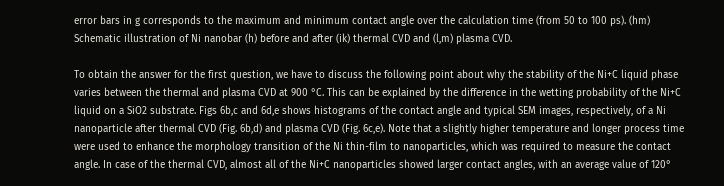error bars in g corresponds to the maximum and minimum contact angle over the calculation time (from 50 to 100 ps). (hm) Schematic illustration of Ni nanobar (h) before and after (ik) thermal CVD and (l,m) plasma CVD.

To obtain the answer for the first question, we have to discuss the following point about why the stability of the Ni+C liquid phase varies between the thermal and plasma CVD at 900 °C. This can be explained by the difference in the wetting probability of the Ni+C liquid on a SiO2 substrate. Figs 6b,c and 6d,e shows histograms of the contact angle and typical SEM images, respectively, of a Ni nanoparticle after thermal CVD (Fig. 6b,d) and plasma CVD (Fig. 6c,e). Note that a slightly higher temperature and longer process time were used to enhance the morphology transition of the Ni thin-film to nanoparticles, which was required to measure the contact angle. In case of the thermal CVD, almost all of the Ni+C nanoparticles showed larger contact angles, with an average value of 120°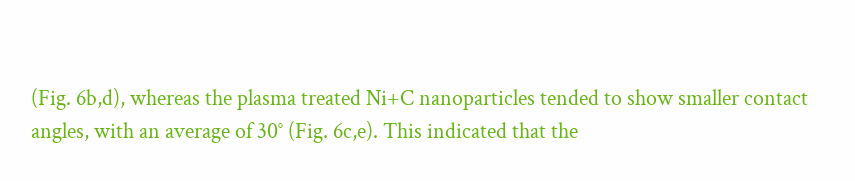(Fig. 6b,d), whereas the plasma treated Ni+C nanoparticles tended to show smaller contact angles, with an average of 30° (Fig. 6c,e). This indicated that the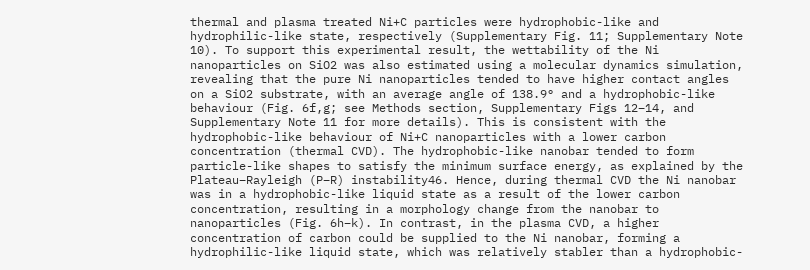thermal and plasma treated Ni+C particles were hydrophobic-like and hydrophilic-like state, respectively (Supplementary Fig. 11; Supplementary Note 10). To support this experimental result, the wettability of the Ni nanoparticles on SiO2 was also estimated using a molecular dynamics simulation, revealing that the pure Ni nanoparticles tended to have higher contact angles on a SiO2 substrate, with an average angle of 138.9° and a hydrophobic-like behaviour (Fig. 6f,g; see Methods section, Supplementary Figs 12–14, and Supplementary Note 11 for more details). This is consistent with the hydrophobic-like behaviour of Ni+C nanoparticles with a lower carbon concentration (thermal CVD). The hydrophobic-like nanobar tended to form particle-like shapes to satisfy the minimum surface energy, as explained by the Plateau–Rayleigh (P–R) instability46. Hence, during thermal CVD the Ni nanobar was in a hydrophobic-like liquid state as a result of the lower carbon concentration, resulting in a morphology change from the nanobar to nanoparticles (Fig. 6h–k). In contrast, in the plasma CVD, a higher concentration of carbon could be supplied to the Ni nanobar, forming a hydrophilic-like liquid state, which was relatively stabler than a hydrophobic-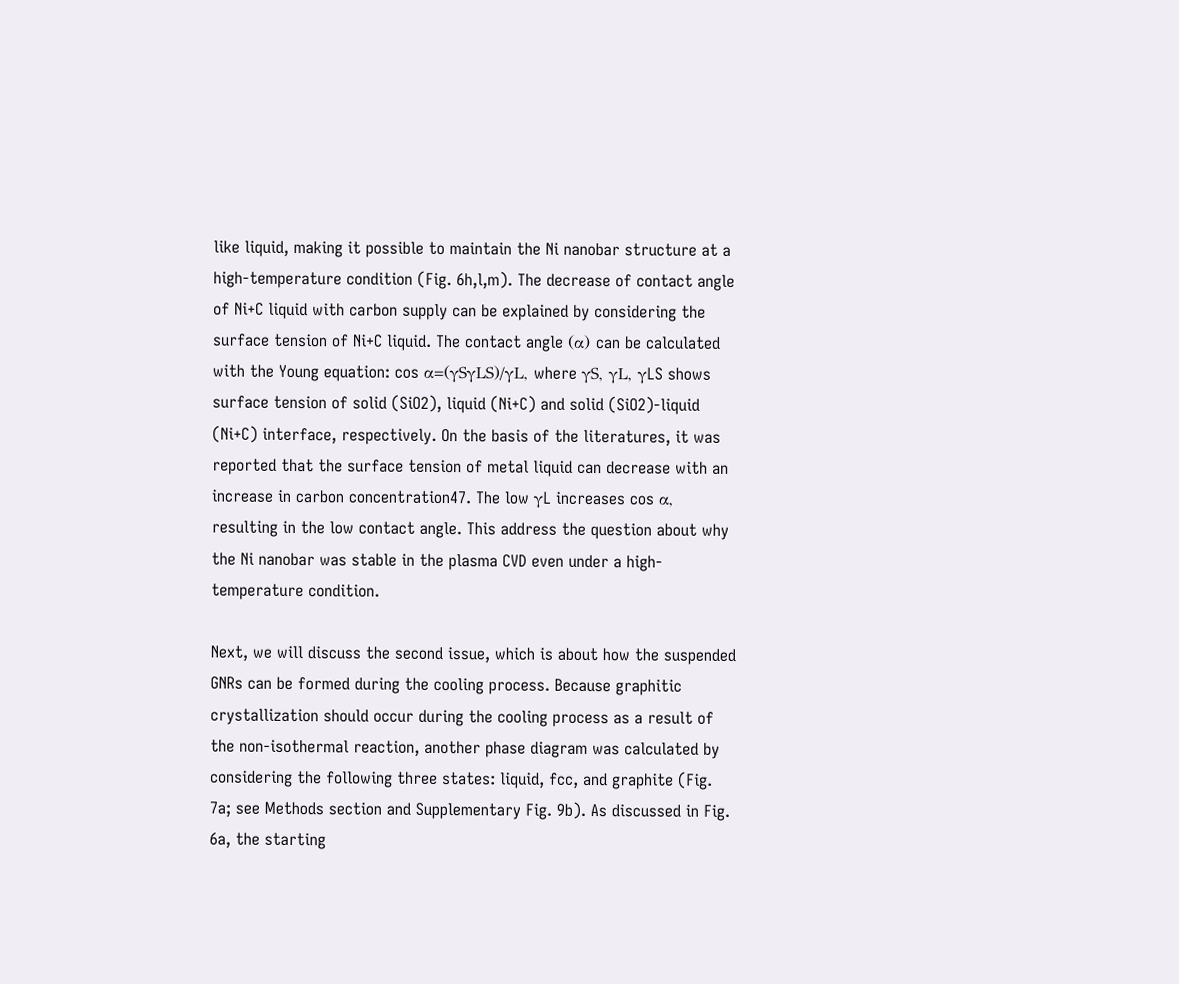like liquid, making it possible to maintain the Ni nanobar structure at a high-temperature condition (Fig. 6h,l,m). The decrease of contact angle of Ni+C liquid with carbon supply can be explained by considering the surface tension of Ni+C liquid. The contact angle (α) can be calculated with the Young equation: cos α=(γSγLS)/γL, where γS, γL, γLS shows surface tension of solid (SiO2), liquid (Ni+C) and solid (SiO2)-liquid (Ni+C) interface, respectively. On the basis of the literatures, it was reported that the surface tension of metal liquid can decrease with an increase in carbon concentration47. The low γL increases cos α, resulting in the low contact angle. This address the question about why the Ni nanobar was stable in the plasma CVD even under a high-temperature condition.

Next, we will discuss the second issue, which is about how the suspended GNRs can be formed during the cooling process. Because graphitic crystallization should occur during the cooling process as a result of the non-isothermal reaction, another phase diagram was calculated by considering the following three states: liquid, fcc, and graphite (Fig. 7a; see Methods section and Supplementary Fig. 9b). As discussed in Fig. 6a, the starting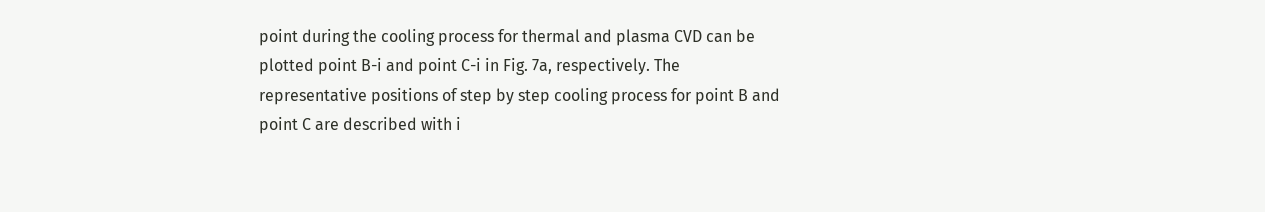point during the cooling process for thermal and plasma CVD can be plotted point B-i and point C-i in Fig. 7a, respectively. The representative positions of step by step cooling process for point B and point C are described with i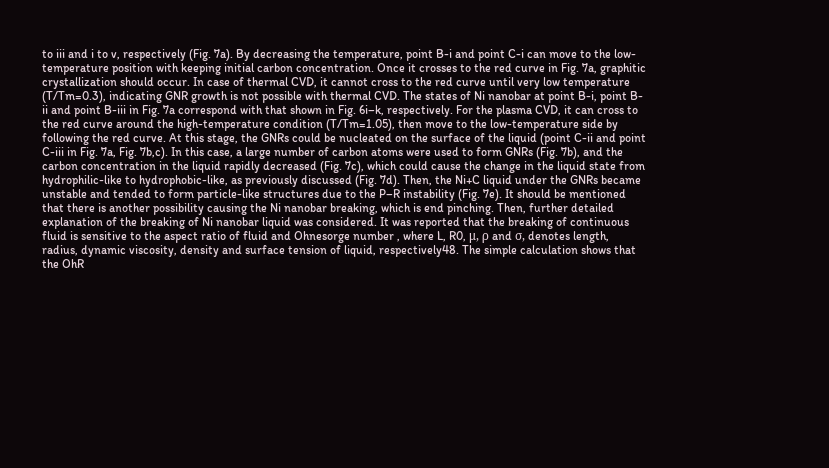to iii and i to v, respectively (Fig. 7a). By decreasing the temperature, point B-i and point C-i can move to the low-temperature position with keeping initial carbon concentration. Once it crosses to the red curve in Fig. 7a, graphitic crystallization should occur. In case of thermal CVD, it cannot cross to the red curve until very low temperature (T/Tm=0.3), indicating GNR growth is not possible with thermal CVD. The states of Ni nanobar at point B-i, point B-ii and point B-iii in Fig. 7a correspond with that shown in Fig. 6i–k, respectively. For the plasma CVD, it can cross to the red curve around the high-temperature condition (T/Tm=1.05), then move to the low-temperature side by following the red curve. At this stage, the GNRs could be nucleated on the surface of the liquid (point C-ii and point C-iii in Fig. 7a, Fig. 7b,c). In this case, a large number of carbon atoms were used to form GNRs (Fig. 7b), and the carbon concentration in the liquid rapidly decreased (Fig. 7c), which could cause the change in the liquid state from hydrophilic-like to hydrophobic-like, as previously discussed (Fig. 7d). Then, the Ni+C liquid under the GNRs became unstable and tended to form particle-like structures due to the P–R instability (Fig. 7e). It should be mentioned that there is another possibility causing the Ni nanobar breaking, which is end pinching. Then, further detailed explanation of the breaking of Ni nanobar liquid was considered. It was reported that the breaking of continuous fluid is sensitive to the aspect ratio of fluid and Ohnesorge number , where L, R0, μ, ρ and σ, denotes length, radius, dynamic viscosity, density and surface tension of liquid, respectively48. The simple calculation shows that the OhR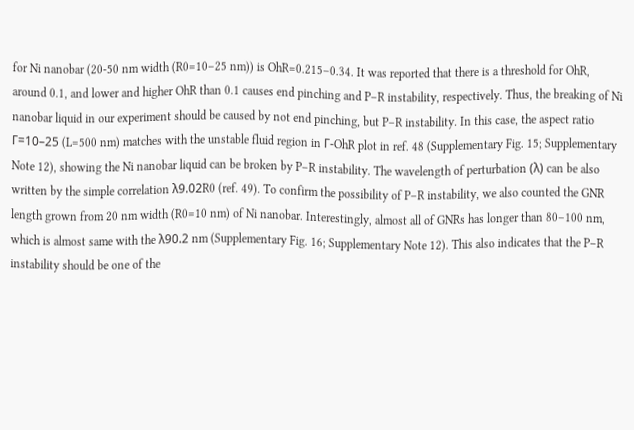for Ni nanobar (20-50 nm width (R0=10–25 nm)) is OhR=0.215–0.34. It was reported that there is a threshold for OhR, around 0.1, and lower and higher OhR than 0.1 causes end pinching and P–R instability, respectively. Thus, the breaking of Ni nanobar liquid in our experiment should be caused by not end pinching, but P–R instability. In this case, the aspect ratio Γ=10–25 (L=500 nm) matches with the unstable fluid region in Γ-OhR plot in ref. 48 (Supplementary Fig. 15; Supplementary Note 12), showing the Ni nanobar liquid can be broken by P–R instability. The wavelength of perturbation (λ) can be also written by the simple correlation λ9.02R0 (ref. 49). To confirm the possibility of P–R instability, we also counted the GNR length grown from 20 nm width (R0=10 nm) of Ni nanobar. Interestingly, almost all of GNRs has longer than 80–100 nm, which is almost same with the λ90.2 nm (Supplementary Fig. 16; Supplementary Note 12). This also indicates that the P–R instability should be one of the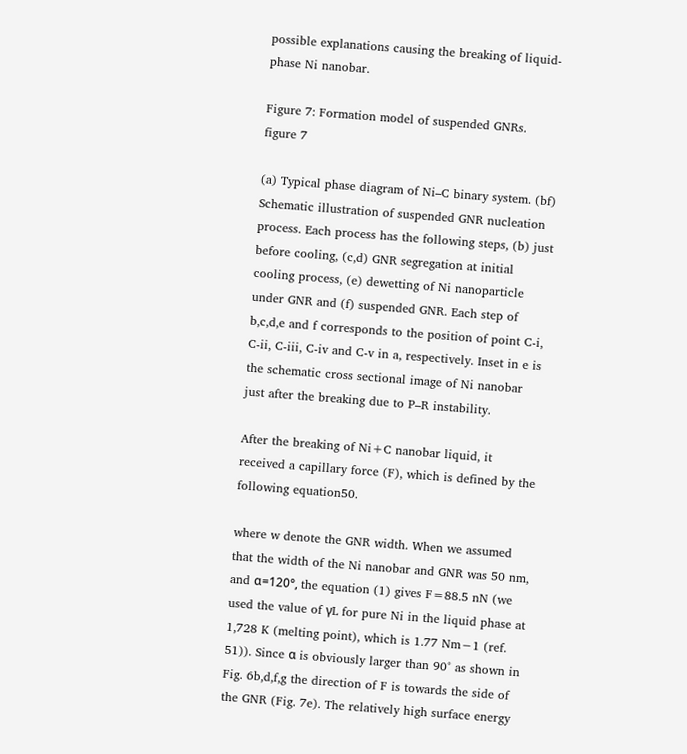possible explanations causing the breaking of liquid-phase Ni nanobar.

Figure 7: Formation model of suspended GNRs.
figure 7

(a) Typical phase diagram of Ni–C binary system. (bf) Schematic illustration of suspended GNR nucleation process. Each process has the following steps, (b) just before cooling, (c,d) GNR segregation at initial cooling process, (e) dewetting of Ni nanoparticle under GNR and (f) suspended GNR. Each step of b,c,d,e and f corresponds to the position of point C-i, C-ii, C-iii, C-iv and C-v in a, respectively. Inset in e is the schematic cross sectional image of Ni nanobar just after the breaking due to P–R instability.

After the breaking of Ni+C nanobar liquid, it received a capillary force (F), which is defined by the following equation50.

where w denote the GNR width. When we assumed that the width of the Ni nanobar and GNR was 50 nm, and α=120°, the equation (1) gives F=88.5 nN (we used the value of γL for pure Ni in the liquid phase at 1,728 K (melting point), which is 1.77 Nm−1 (ref. 51)). Since α is obviously larger than 90° as shown in Fig. 6b,d,f,g the direction of F is towards the side of the GNR (Fig. 7e). The relatively high surface energy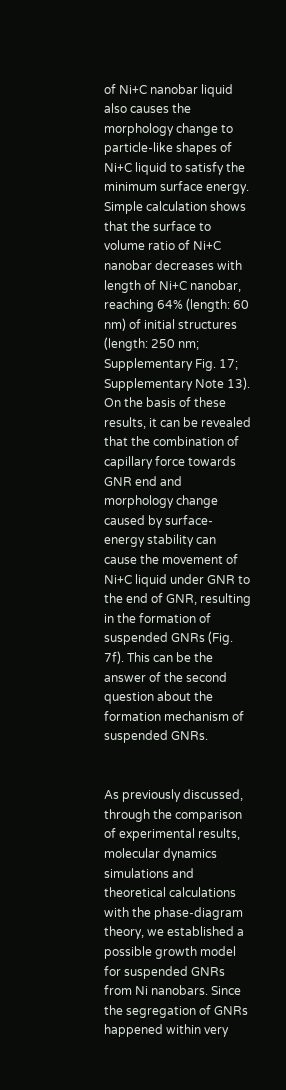of Ni+C nanobar liquid also causes the morphology change to particle-like shapes of Ni+C liquid to satisfy the minimum surface energy. Simple calculation shows that the surface to volume ratio of Ni+C nanobar decreases with length of Ni+C nanobar, reaching 64% (length: 60 nm) of initial structures (length: 250 nm; Supplementary Fig. 17; Supplementary Note 13). On the basis of these results, it can be revealed that the combination of capillary force towards GNR end and morphology change caused by surface-energy stability can cause the movement of Ni+C liquid under GNR to the end of GNR, resulting in the formation of suspended GNRs (Fig. 7f). This can be the answer of the second question about the formation mechanism of suspended GNRs.


As previously discussed, through the comparison of experimental results, molecular dynamics simulations and theoretical calculations with the phase-diagram theory, we established a possible growth model for suspended GNRs from Ni nanobars. Since the segregation of GNRs happened within very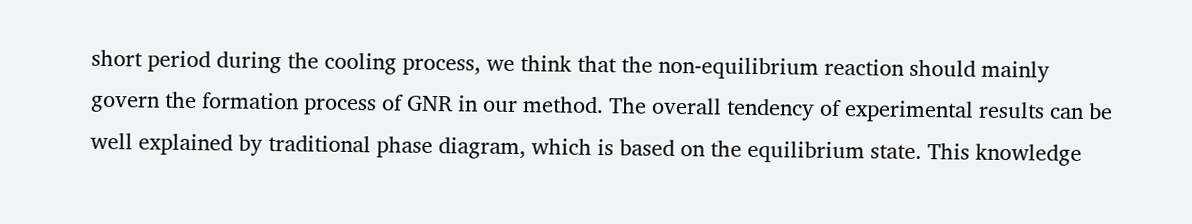short period during the cooling process, we think that the non-equilibrium reaction should mainly govern the formation process of GNR in our method. The overall tendency of experimental results can be well explained by traditional phase diagram, which is based on the equilibrium state. This knowledge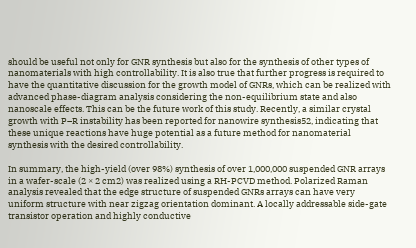should be useful not only for GNR synthesis but also for the synthesis of other types of nanomaterials with high controllability. It is also true that further progress is required to have the quantitative discussion for the growth model of GNRs, which can be realized with advanced phase-diagram analysis considering the non-equilibrium state and also nanoscale effects. This can be the future work of this study. Recently, a similar crystal growth with P–R instability has been reported for nanowire synthesis52, indicating that these unique reactions have huge potential as a future method for nanomaterial synthesis with the desired controllability.

In summary, the high-yield (over 98%) synthesis of over 1,000,000 suspended GNR arrays in a wafer-scale (2 × 2 cm2) was realized using a RH-PCVD method. Polarized Raman analysis revealed that the edge structure of suspended GNRs arrays can have very uniform structure with near zigzag orientation dominant. A locally addressable side-gate transistor operation and highly conductive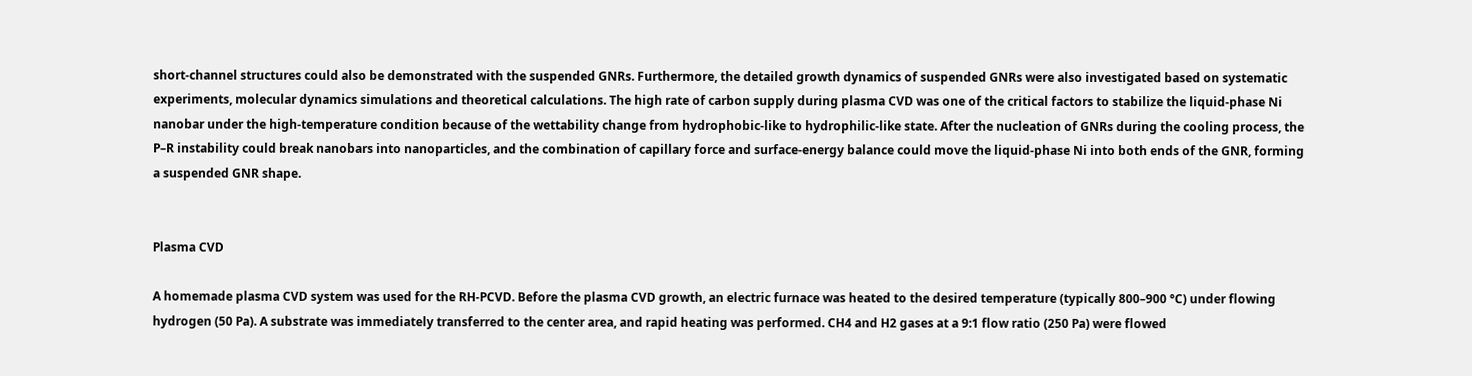short-channel structures could also be demonstrated with the suspended GNRs. Furthermore, the detailed growth dynamics of suspended GNRs were also investigated based on systematic experiments, molecular dynamics simulations and theoretical calculations. The high rate of carbon supply during plasma CVD was one of the critical factors to stabilize the liquid-phase Ni nanobar under the high-temperature condition because of the wettability change from hydrophobic-like to hydrophilic-like state. After the nucleation of GNRs during the cooling process, the P–R instability could break nanobars into nanoparticles, and the combination of capillary force and surface-energy balance could move the liquid-phase Ni into both ends of the GNR, forming a suspended GNR shape.


Plasma CVD

A homemade plasma CVD system was used for the RH-PCVD. Before the plasma CVD growth, an electric furnace was heated to the desired temperature (typically 800–900 °C) under flowing hydrogen (50 Pa). A substrate was immediately transferred to the center area, and rapid heating was performed. CH4 and H2 gases at a 9:1 flow ratio (250 Pa) were flowed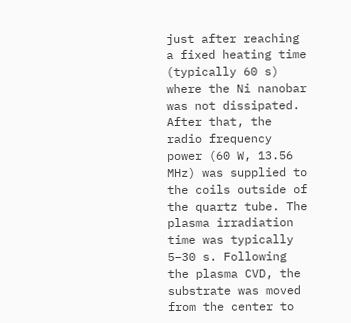just after reaching a fixed heating time (typically 60 s) where the Ni nanobar was not dissipated. After that, the radio frequency power (60 W, 13.56 MHz) was supplied to the coils outside of the quartz tube. The plasma irradiation time was typically 5–30 s. Following the plasma CVD, the substrate was moved from the center to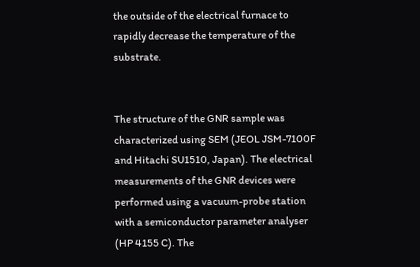the outside of the electrical furnace to rapidly decrease the temperature of the substrate.


The structure of the GNR sample was characterized using SEM (JEOL JSM-7100F and Hitachi SU1510, Japan). The electrical measurements of the GNR devices were performed using a vacuum-probe station with a semiconductor parameter analyser (HP 4155 C). The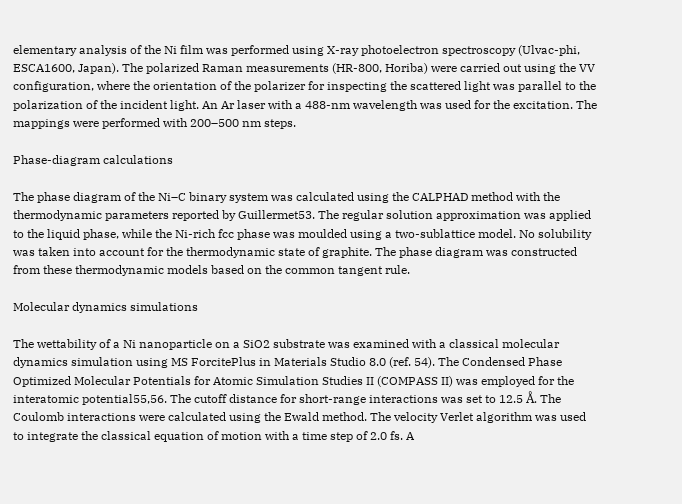elementary analysis of the Ni film was performed using X-ray photoelectron spectroscopy (Ulvac-phi, ESCA1600, Japan). The polarized Raman measurements (HR-800, Horiba) were carried out using the VV configuration, where the orientation of the polarizer for inspecting the scattered light was parallel to the polarization of the incident light. An Ar laser with a 488-nm wavelength was used for the excitation. The mappings were performed with 200–500 nm steps.

Phase-diagram calculations

The phase diagram of the Ni–C binary system was calculated using the CALPHAD method with the thermodynamic parameters reported by Guillermet53. The regular solution approximation was applied to the liquid phase, while the Ni-rich fcc phase was moulded using a two-sublattice model. No solubility was taken into account for the thermodynamic state of graphite. The phase diagram was constructed from these thermodynamic models based on the common tangent rule.

Molecular dynamics simulations

The wettability of a Ni nanoparticle on a SiO2 substrate was examined with a classical molecular dynamics simulation using MS ForcitePlus in Materials Studio 8.0 (ref. 54). The Condensed Phase Optimized Molecular Potentials for Atomic Simulation Studies II (COMPASS II) was employed for the interatomic potential55,56. The cutoff distance for short-range interactions was set to 12.5 Å. The Coulomb interactions were calculated using the Ewald method. The velocity Verlet algorithm was used to integrate the classical equation of motion with a time step of 2.0 fs. A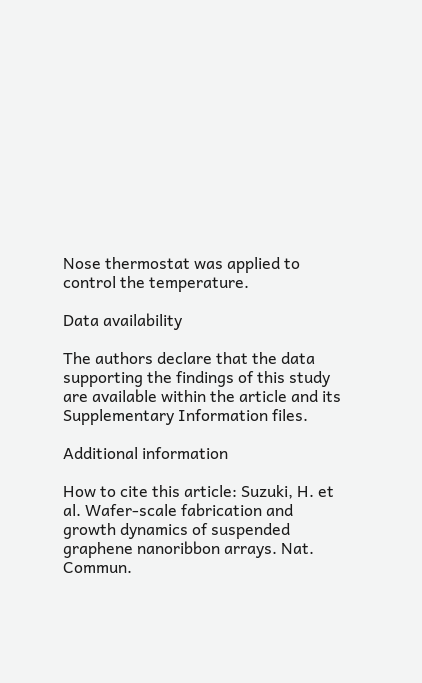Nose thermostat was applied to control the temperature.

Data availability

The authors declare that the data supporting the findings of this study are available within the article and its Supplementary Information files.

Additional information

How to cite this article: Suzuki, H. et al. Wafer-scale fabrication and growth dynamics of suspended graphene nanoribbon arrays. Nat. Commun.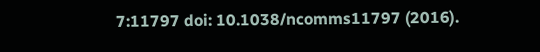7:11797 doi: 10.1038/ncomms11797 (2016).